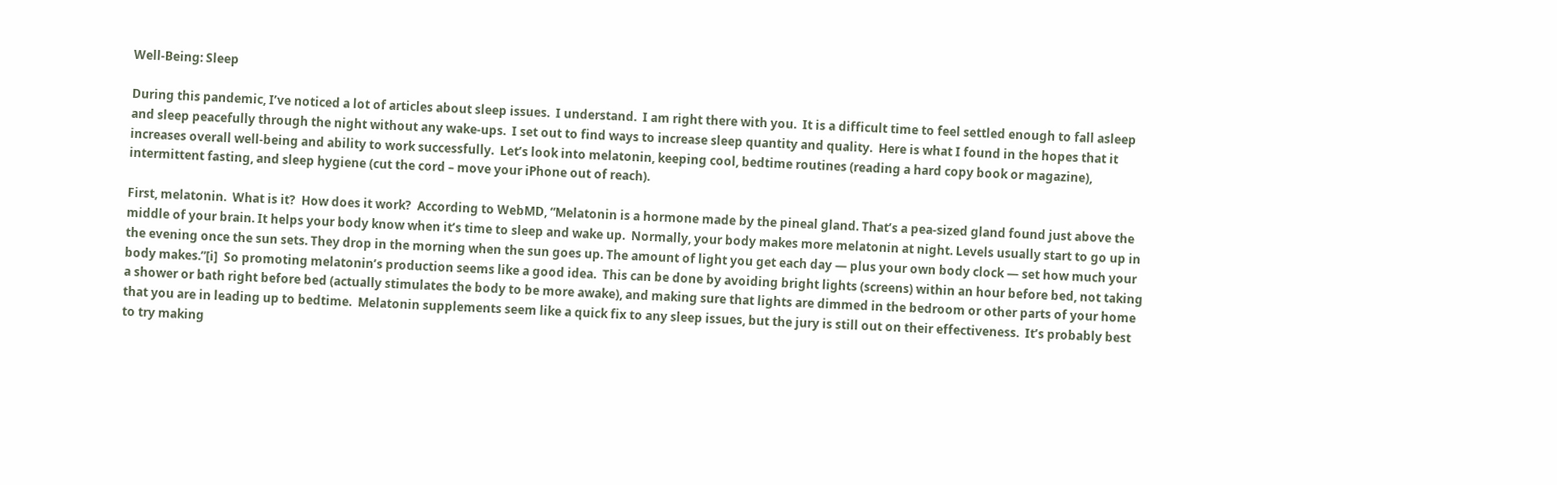Well-Being: Sleep

During this pandemic, I’ve noticed a lot of articles about sleep issues.  I understand.  I am right there with you.  It is a difficult time to feel settled enough to fall asleep and sleep peacefully through the night without any wake-ups.  I set out to find ways to increase sleep quantity and quality.  Here is what I found in the hopes that it increases overall well-being and ability to work successfully.  Let’s look into melatonin, keeping cool, bedtime routines (reading a hard copy book or magazine), intermittent fasting, and sleep hygiene (cut the cord – move your iPhone out of reach).

First, melatonin.  What is it?  How does it work?  According to WebMD, “Melatonin is a hormone made by the pineal gland. That’s a pea-sized gland found just above the middle of your brain. It helps your body know when it’s time to sleep and wake up.  Normally, your body makes more melatonin at night. Levels usually start to go up in the evening once the sun sets. They drop in the morning when the sun goes up. The amount of light you get each day — plus your own body clock — set how much your body makes.”[i]  So promoting melatonin’s production seems like a good idea.  This can be done by avoiding bright lights (screens) within an hour before bed, not taking a shower or bath right before bed (actually stimulates the body to be more awake), and making sure that lights are dimmed in the bedroom or other parts of your home that you are in leading up to bedtime.  Melatonin supplements seem like a quick fix to any sleep issues, but the jury is still out on their effectiveness.  It’s probably best to try making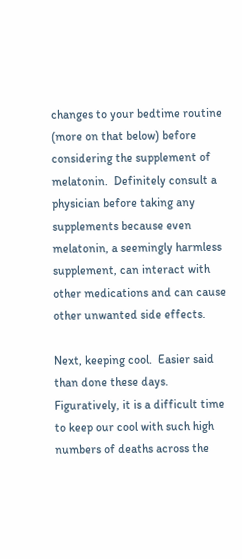changes to your bedtime routine (more on that below) before considering the supplement of melatonin.  Definitely consult a physician before taking any supplements because even melatonin, a seemingly harmless supplement, can interact with other medications and can cause other unwanted side effects.

Next, keeping cool.  Easier said than done these days.  Figuratively, it is a difficult time to keep our cool with such high numbers of deaths across the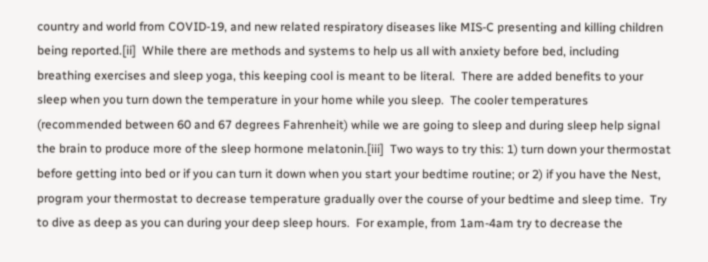country and world from COVID-19, and new related respiratory diseases like MIS-C presenting and killing children being reported.[ii]  While there are methods and systems to help us all with anxiety before bed, including breathing exercises and sleep yoga, this keeping cool is meant to be literal.  There are added benefits to your sleep when you turn down the temperature in your home while you sleep.  The cooler temperatures (recommended between 60 and 67 degrees Fahrenheit) while we are going to sleep and during sleep help signal the brain to produce more of the sleep hormone melatonin.[iii]  Two ways to try this: 1) turn down your thermostat before getting into bed or if you can turn it down when you start your bedtime routine; or 2) if you have the Nest, program your thermostat to decrease temperature gradually over the course of your bedtime and sleep time.  Try to dive as deep as you can during your deep sleep hours.  For example, from 1am-4am try to decrease the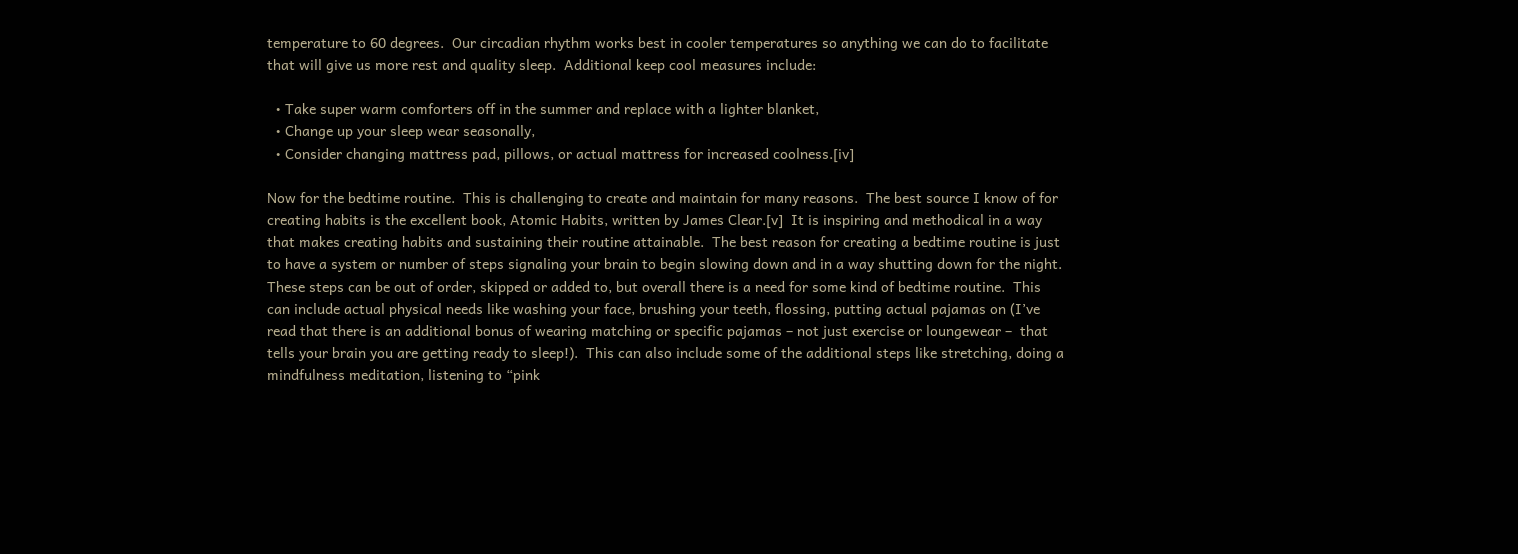temperature to 60 degrees.  Our circadian rhythm works best in cooler temperatures so anything we can do to facilitate that will give us more rest and quality sleep.  Additional keep cool measures include:

  • Take super warm comforters off in the summer and replace with a lighter blanket,
  • Change up your sleep wear seasonally,
  • Consider changing mattress pad, pillows, or actual mattress for increased coolness.[iv]

Now for the bedtime routine.  This is challenging to create and maintain for many reasons.  The best source I know of for creating habits is the excellent book, Atomic Habits, written by James Clear.[v]  It is inspiring and methodical in a way that makes creating habits and sustaining their routine attainable.  The best reason for creating a bedtime routine is just to have a system or number of steps signaling your brain to begin slowing down and in a way shutting down for the night.  These steps can be out of order, skipped or added to, but overall there is a need for some kind of bedtime routine.  This can include actual physical needs like washing your face, brushing your teeth, flossing, putting actual pajamas on (I’ve read that there is an additional bonus of wearing matching or specific pajamas – not just exercise or loungewear –  that tells your brain you are getting ready to sleep!).  This can also include some of the additional steps like stretching, doing a mindfulness meditation, listening to “pink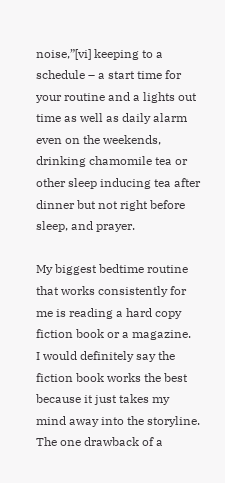noise,”[vi] keeping to a schedule – a start time for your routine and a lights out time as well as daily alarm even on the weekends, drinking chamomile tea or other sleep inducing tea after dinner but not right before sleep, and prayer.

My biggest bedtime routine that works consistently for me is reading a hard copy fiction book or a magazine.  I would definitely say the fiction book works the best because it just takes my mind away into the storyline.  The one drawback of a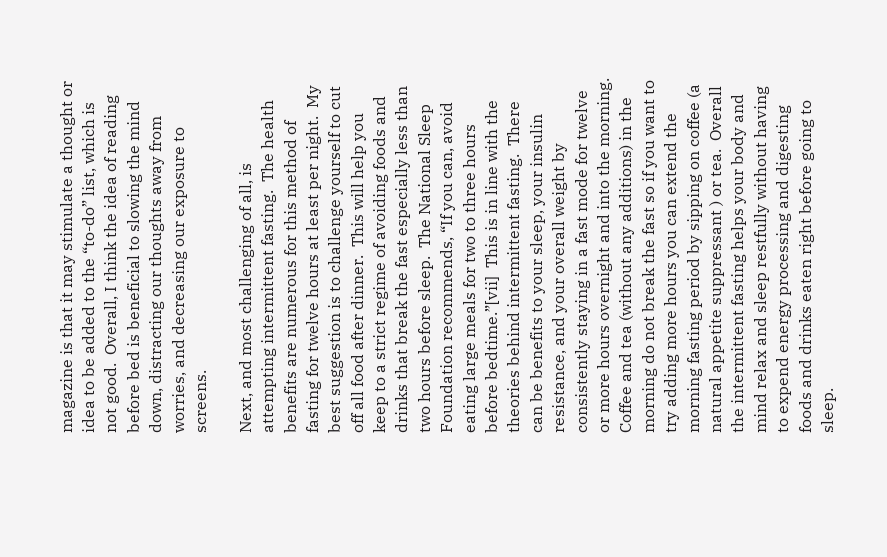magazine is that it may stimulate a thought or idea to be added to the “to-do” list, which is not good.  Overall, I think the idea of reading before bed is beneficial to slowing the mind down, distracting our thoughts away from worries, and decreasing our exposure to screens.

Next, and most challenging of all, is attempting intermittent fasting.  The health benefits are numerous for this method of fasting for twelve hours at least per night.  My best suggestion is to challenge yourself to cut off all food after dinner.  This will help you keep to a strict regime of avoiding foods and drinks that break the fast especially less than two hours before sleep.  The National Sleep Foundation recommends, “If you can, avoid eating large meals for two to three hours before bedtime.”[vii]  This is in line with the theories behind intermittent fasting.  There can be benefits to your sleep, your insulin resistance, and your overall weight by consistently staying in a fast mode for twelve or more hours overnight and into the morning.  Coffee and tea (without any additions) in the morning do not break the fast so if you want to try adding more hours you can extend the morning fasting period by sipping on coffee (a natural appetite suppressant ) or tea.  Overall the intermittent fasting helps your body and mind relax and sleep restfully without having to expend energy processing and digesting foods and drinks eaten right before going to sleep.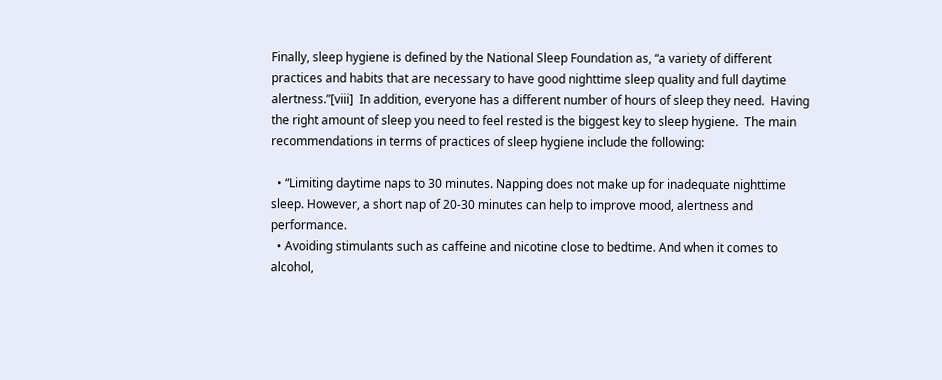Finally, sleep hygiene is defined by the National Sleep Foundation as, “a variety of different practices and habits that are necessary to have good nighttime sleep quality and full daytime alertness.”[viii]  In addition, everyone has a different number of hours of sleep they need.  Having the right amount of sleep you need to feel rested is the biggest key to sleep hygiene.  The main recommendations in terms of practices of sleep hygiene include the following:

  • “Limiting daytime naps to 30 minutes. Napping does not make up for inadequate nighttime sleep. However, a short nap of 20-30 minutes can help to improve mood, alertness and performance.
  • Avoiding stimulants such as caffeine and nicotine close to bedtime. And when it comes to alcohol,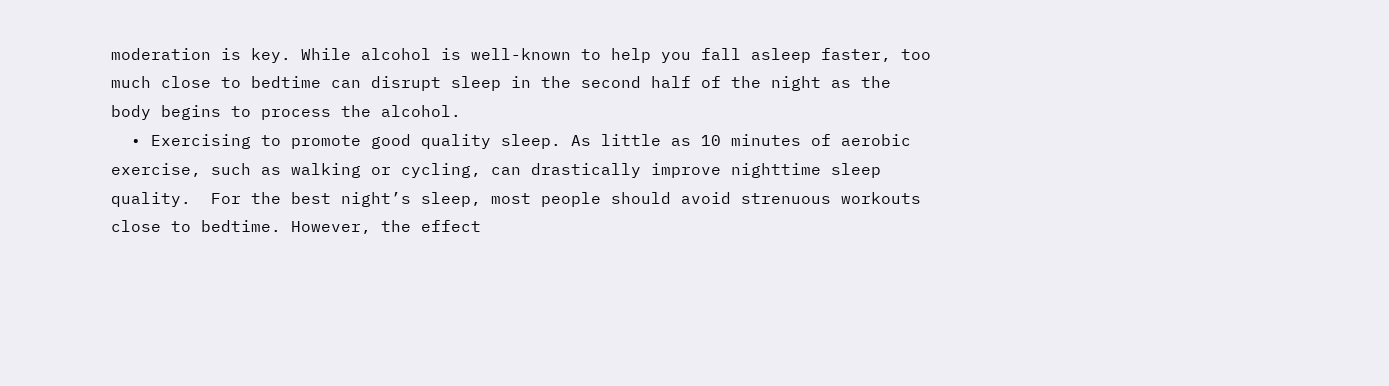moderation is key. While alcohol is well-known to help you fall asleep faster, too much close to bedtime can disrupt sleep in the second half of the night as the body begins to process the alcohol.
  • Exercising to promote good quality sleep. As little as 10 minutes of aerobic exercise, such as walking or cycling, can drastically improve nighttime sleep quality.  For the best night’s sleep, most people should avoid strenuous workouts close to bedtime. However, the effect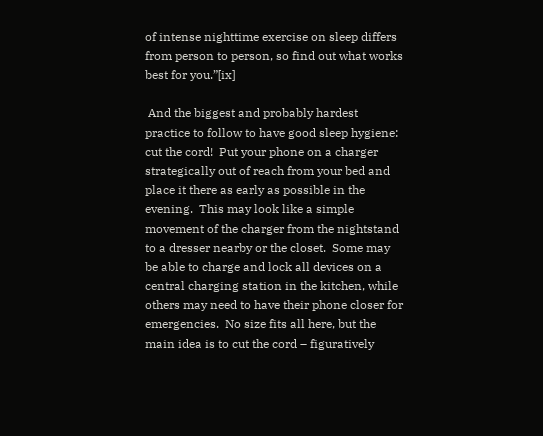of intense nighttime exercise on sleep differs from person to person, so find out what works best for you.”[ix]

 And the biggest and probably hardest practice to follow to have good sleep hygiene:  cut the cord!  Put your phone on a charger strategically out of reach from your bed and place it there as early as possible in the evening.  This may look like a simple movement of the charger from the nightstand to a dresser nearby or the closet.  Some may be able to charge and lock all devices on a central charging station in the kitchen, while others may need to have their phone closer for emergencies.  No size fits all here, but the main idea is to cut the cord – figuratively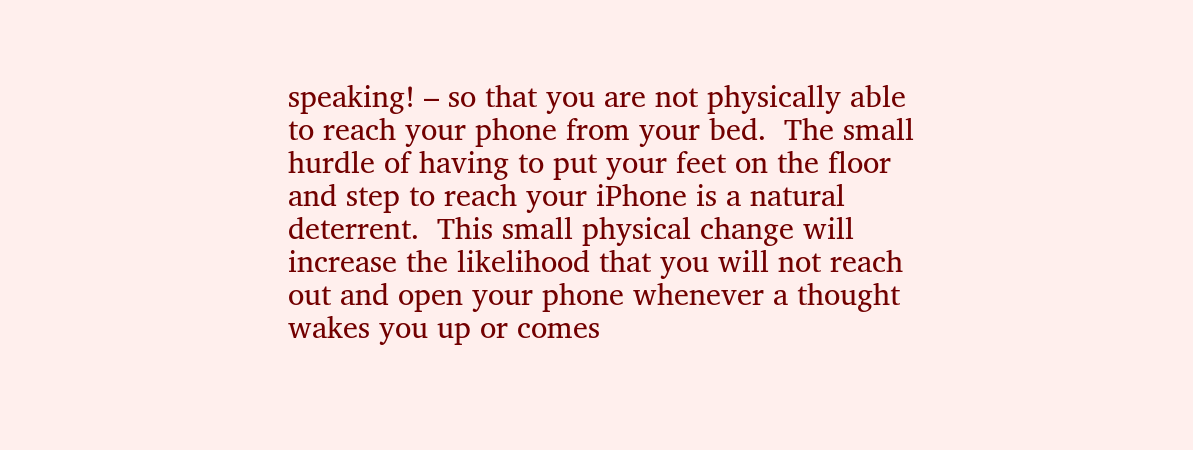speaking! – so that you are not physically able to reach your phone from your bed.  The small hurdle of having to put your feet on the floor and step to reach your iPhone is a natural deterrent.  This small physical change will increase the likelihood that you will not reach out and open your phone whenever a thought wakes you up or comes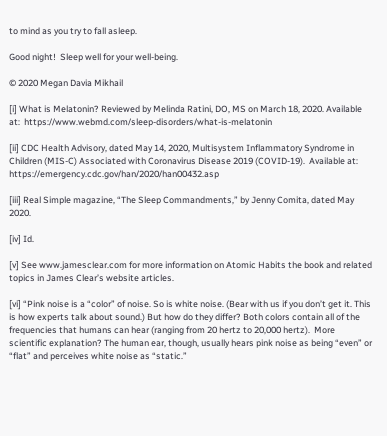to mind as you try to fall asleep.

Good night!  Sleep well for your well-being.

© 2020 Megan Davia Mikhail

[i] What is Melatonin? Reviewed by Melinda Ratini, DO, MS on March 18, 2020. Available at:  https://www.webmd.com/sleep-disorders/what-is-melatonin

[ii] CDC Health Advisory, dated May 14, 2020, Multisystem Inflammatory Syndrome in Children (MIS-C) Associated with Coronavirus Disease 2019 (COVID-19).  Available at:  https://emergency.cdc.gov/han/2020/han00432.asp

[iii] Real Simple magazine, “The Sleep Commandments,” by Jenny Comita, dated May 2020.

[iv] Id.

[v] See www.jamesclear.com for more information on Atomic Habits the book and related topics in James Clear’s website articles.

[vi] “Pink noise is a “color” of noise. So is white noise. (Bear with us if you don’t get it. This is how experts talk about sound.) But how do they differ? Both colors contain all of the frequencies that humans can hear (ranging from 20 hertz to 20,000 hertz).  More scientific explanation? The human ear, though, usually hears pink noise as being “even” or “flat” and perceives white noise as “static.”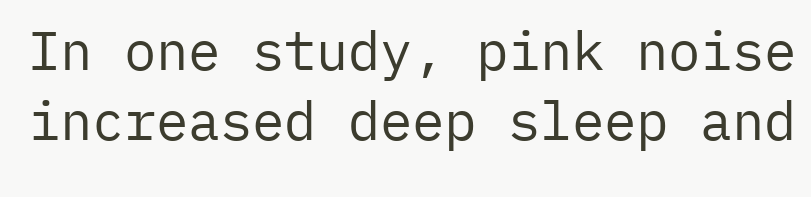In one study, pink noise increased deep sleep and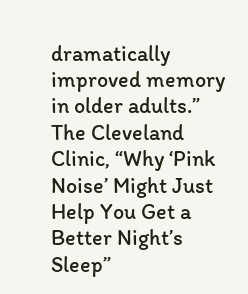dramatically improved memory in older adults.” The Cleveland Clinic, “Why ‘Pink Noise’ Might Just Help You Get a Better Night’s Sleep”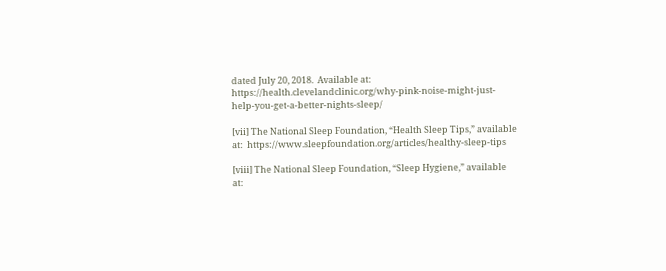dated July 20, 2018.  Available at:  https://health.clevelandclinic.org/why-pink-noise-might-just-help-you-get-a-better-nights-sleep/

[vii] The National Sleep Foundation, “Health Sleep Tips,” available at:  https://www.sleepfoundation.org/articles/healthy-sleep-tips

[viii] The National Sleep Foundation, “Sleep Hygiene,” available at: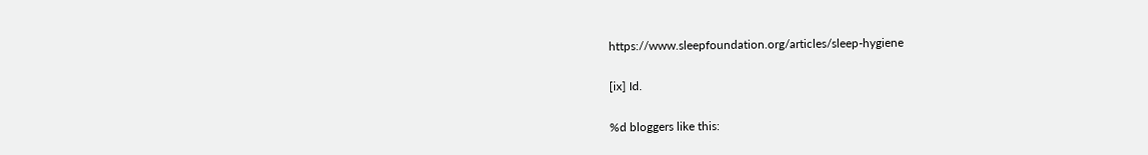https://www.sleepfoundation.org/articles/sleep-hygiene

[ix] Id.

%d bloggers like this: